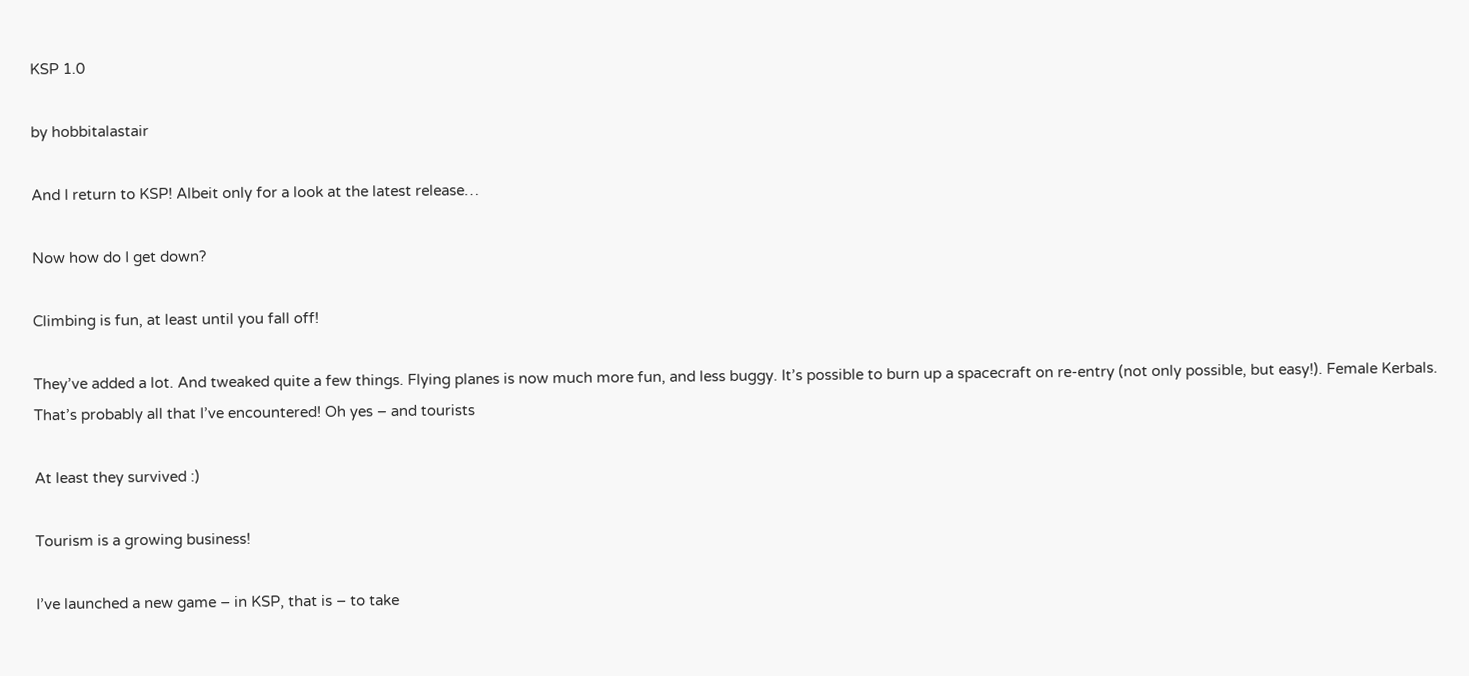KSP 1.0

by hobbitalastair

And I return to KSP! Albeit only for a look at the latest release…

Now how do I get down?

Climbing is fun, at least until you fall off!

They’ve added a lot. And tweaked quite a few things. Flying planes is now much more fun, and less buggy. It’s possible to burn up a spacecraft on re-entry (not only possible, but easy!). Female Kerbals. That’s probably all that I’ve encountered! Oh yes – and tourists

At least they survived :)

Tourism is a growing business!

I’ve launched a new game – in KSP, that is – to take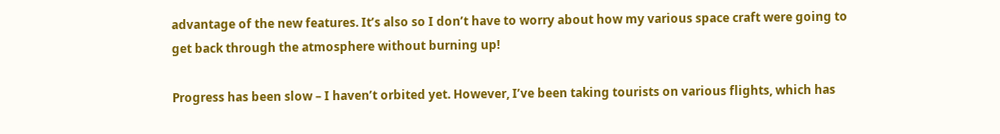advantage of the new features. It’s also so I don’t have to worry about how my various space craft were going to get back through the atmosphere without burning up!

Progress has been slow – I haven’t orbited yet. However, I’ve been taking tourists on various flights, which has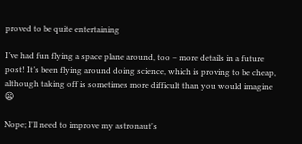proved to be quite entertaining

I’ve had fun flying a space plane around, too – more details in a future post! It’s been flying around doing science, which is proving to be cheap, although taking off is sometimes more difficult than you would imagine 😦

Nope; I'll need to improve my astronaut's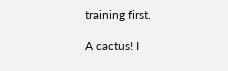training first.

A cactus! I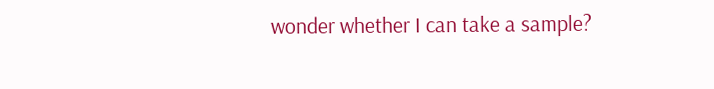wonder whether I can take a sample?